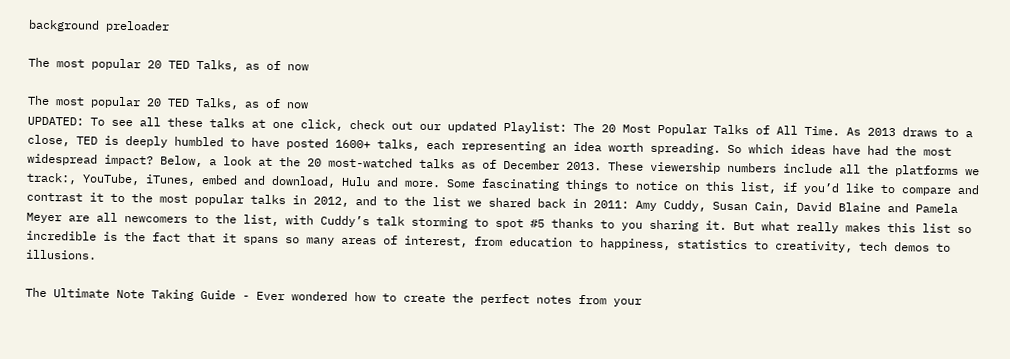background preloader

The most popular 20 TED Talks, as of now

The most popular 20 TED Talks, as of now
UPDATED: To see all these talks at one click, check out our updated Playlist: The 20 Most Popular Talks of All Time. As 2013 draws to a close, TED is deeply humbled to have posted 1600+ talks, each representing an idea worth spreading. So which ideas have had the most widespread impact? Below, a look at the 20 most-watched talks as of December 2013. These viewership numbers include all the platforms we track:, YouTube, iTunes, embed and download, Hulu and more. Some fascinating things to notice on this list, if you’d like to compare and contrast it to the most popular talks in 2012, and to the list we shared back in 2011: Amy Cuddy, Susan Cain, David Blaine and Pamela Meyer are all newcomers to the list, with Cuddy’s talk storming to spot #5 thanks to you sharing it. But what really makes this list so incredible is the fact that it spans so many areas of interest, from education to happiness, statistics to creativity, tech demos to illusions.

The Ultimate Note Taking Guide - Ever wondered how to create the perfect notes from your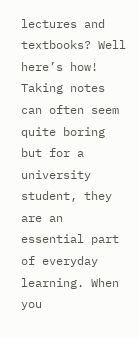lectures and textbooks? Well here’s how! Taking notes can often seem quite boring but for a university student, they are an essential part of everyday learning. When you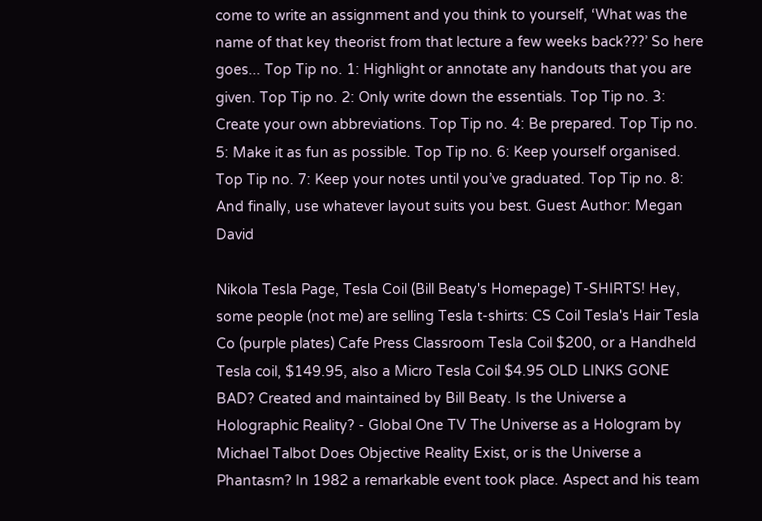come to write an assignment and you think to yourself, ‘What was the name of that key theorist from that lecture a few weeks back???’ So here goes... Top Tip no. 1: Highlight or annotate any handouts that you are given. Top Tip no. 2: Only write down the essentials. Top Tip no. 3: Create your own abbreviations. Top Tip no. 4: Be prepared. Top Tip no. 5: Make it as fun as possible. Top Tip no. 6: Keep yourself organised. Top Tip no. 7: Keep your notes until you’ve graduated. Top Tip no. 8: And finally, use whatever layout suits you best. Guest Author: Megan David

Nikola Tesla Page, Tesla Coil (Bill Beaty's Homepage) T-SHIRTS! Hey, some people (not me) are selling Tesla t-shirts: CS Coil Tesla's Hair Tesla Co (purple plates) Cafe Press Classroom Tesla Coil $200, or a Handheld Tesla coil, $149.95, also a Micro Tesla Coil $4.95 OLD LINKS GONE BAD? Created and maintained by Bill Beaty. Is the Universe a Holographic Reality? - Global One TV The Universe as a Hologram by Michael Talbot Does Objective Reality Exist, or is the Universe a Phantasm? In 1982 a remarkable event took place. Aspect and his team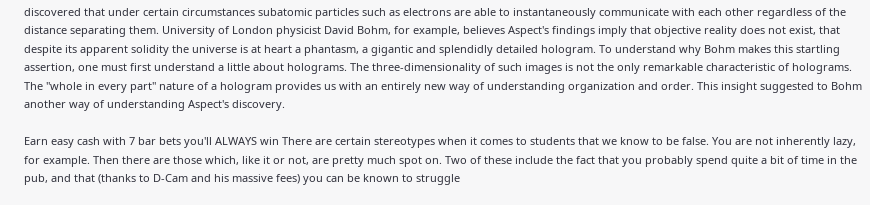discovered that under certain circumstances subatomic particles such as electrons are able to instantaneously communicate with each other regardless of the distance separating them. University of London physicist David Bohm, for example, believes Aspect's findings imply that objective reality does not exist, that despite its apparent solidity the universe is at heart a phantasm, a gigantic and splendidly detailed hologram. To understand why Bohm makes this startling assertion, one must first understand a little about holograms. The three-dimensionality of such images is not the only remarkable characteristic of holograms. The "whole in every part" nature of a hologram provides us with an entirely new way of understanding organization and order. This insight suggested to Bohm another way of understanding Aspect's discovery.

Earn easy cash with 7 bar bets you'll ALWAYS win There are certain stereotypes when it comes to students that we know to be false. You are not inherently lazy, for example. Then there are those which, like it or not, are pretty much spot on. Two of these include the fact that you probably spend quite a bit of time in the pub, and that (thanks to D-Cam and his massive fees) you can be known to struggle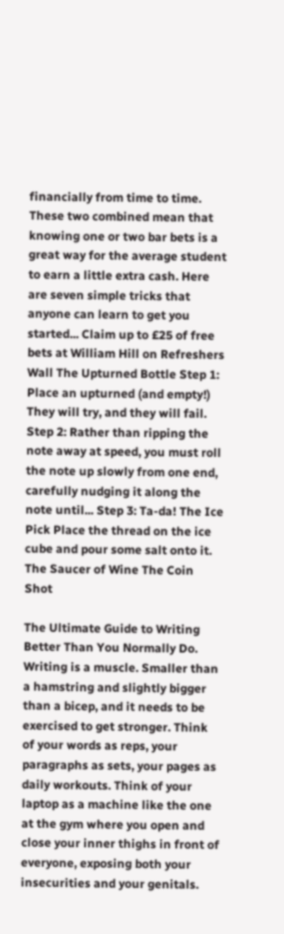financially from time to time. These two combined mean that knowing one or two bar bets is a great way for the average student to earn a little extra cash. Here are seven simple tricks that anyone can learn to get you started... Claim up to £25 of free bets at William Hill on Refreshers Wall The Upturned Bottle Step 1: Place an upturned (and empty!) They will try, and they will fail. Step 2: Rather than ripping the note away at speed, you must roll the note up slowly from one end, carefully nudging it along the note until... Step 3: Ta-da! The Ice Pick Place the thread on the ice cube and pour some salt onto it. The Saucer of Wine The Coin Shot

The Ultimate Guide to Writing Better Than You Normally Do. Writing is a muscle. Smaller than a hamstring and slightly bigger than a bicep, and it needs to be exercised to get stronger. Think of your words as reps, your paragraphs as sets, your pages as daily workouts. Think of your laptop as a machine like the one at the gym where you open and close your inner thighs in front of everyone, exposing both your insecurities and your genitals.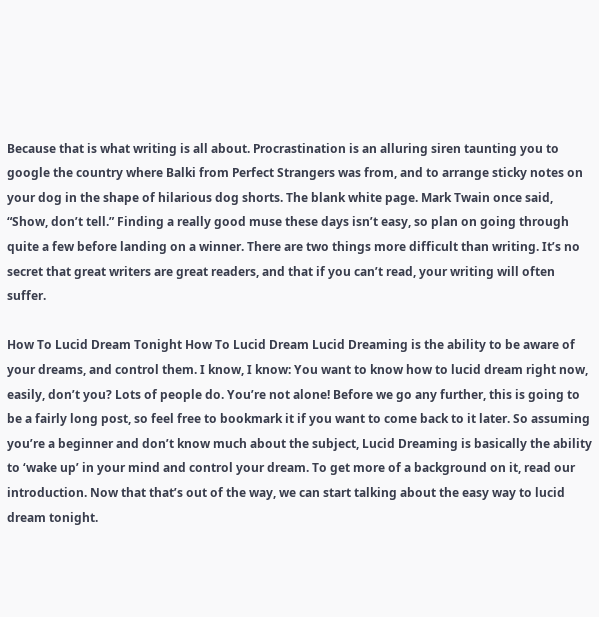Because that is what writing is all about. Procrastination is an alluring siren taunting you to google the country where Balki from Perfect Strangers was from, and to arrange sticky notes on your dog in the shape of hilarious dog shorts. The blank white page. Mark Twain once said, “Show, don’t tell.” Finding a really good muse these days isn’t easy, so plan on going through quite a few before landing on a winner. There are two things more difficult than writing. It’s no secret that great writers are great readers, and that if you can’t read, your writing will often suffer.

How To Lucid Dream Tonight How To Lucid Dream Lucid Dreaming is the ability to be aware of your dreams, and control them. I know, I know: You want to know how to lucid dream right now, easily, don’t you? Lots of people do. You’re not alone! Before we go any further, this is going to be a fairly long post, so feel free to bookmark it if you want to come back to it later. So assuming you’re a beginner and don’t know much about the subject, Lucid Dreaming is basically the ability to ‘wake up’ in your mind and control your dream. To get more of a background on it, read our introduction. Now that that’s out of the way, we can start talking about the easy way to lucid dream tonight.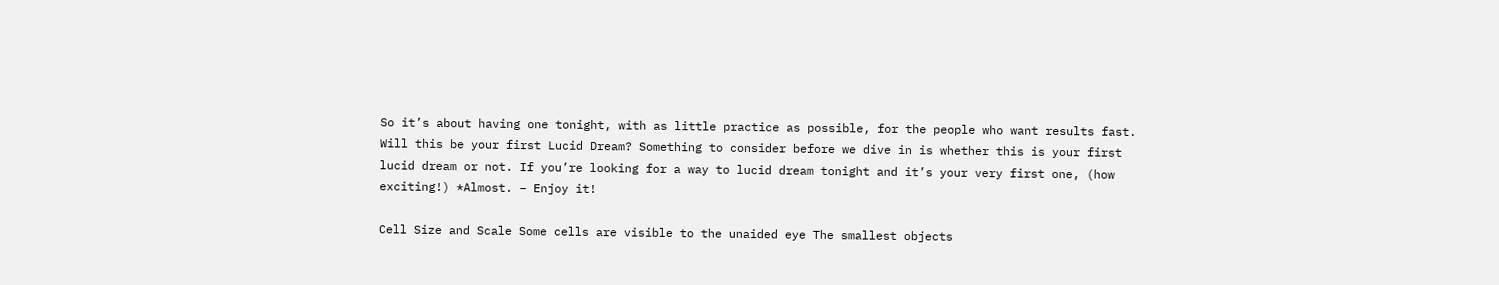So it’s about having one tonight, with as little practice as possible, for the people who want results fast. Will this be your first Lucid Dream? Something to consider before we dive in is whether this is your first lucid dream or not. If you’re looking for a way to lucid dream tonight and it’s your very first one, (how exciting!) *Almost. – Enjoy it!

Cell Size and Scale Some cells are visible to the unaided eye The smallest objects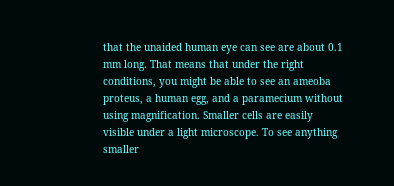that the unaided human eye can see are about 0.1 mm long. That means that under the right conditions, you might be able to see an ameoba proteus, a human egg, and a paramecium without using magnification. Smaller cells are easily visible under a light microscope. To see anything smaller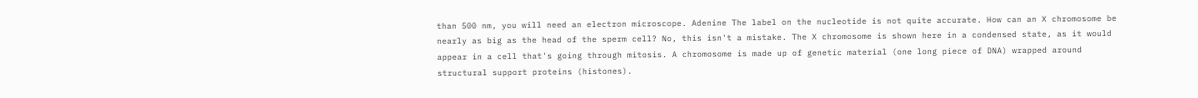than 500 nm, you will need an electron microscope. Adenine The label on the nucleotide is not quite accurate. How can an X chromosome be nearly as big as the head of the sperm cell? No, this isn't a mistake. The X chromosome is shown here in a condensed state, as it would appear in a cell that's going through mitosis. A chromosome is made up of genetic material (one long piece of DNA) wrapped around structural support proteins (histones).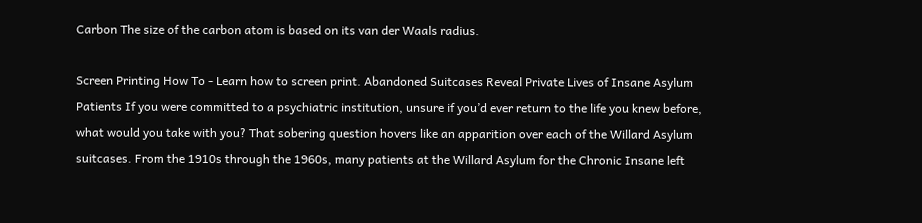Carbon The size of the carbon atom is based on its van der Waals radius.

Screen Printing How To - Learn how to screen print. Abandoned Suitcases Reveal Private Lives of Insane Asylum Patients If you were committed to a psychiatric institution, unsure if you’d ever return to the life you knew before, what would you take with you? That sobering question hovers like an apparition over each of the Willard Asylum suitcases. From the 1910s through the 1960s, many patients at the Willard Asylum for the Chronic Insane left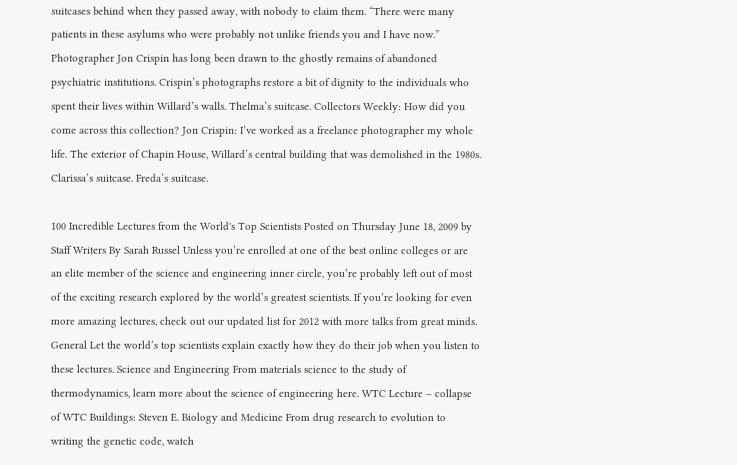suitcases behind when they passed away, with nobody to claim them. “There were many patients in these asylums who were probably not unlike friends you and I have now.” Photographer Jon Crispin has long been drawn to the ghostly remains of abandoned psychiatric institutions. Crispin’s photographs restore a bit of dignity to the individuals who spent their lives within Willard’s walls. Thelma’s suitcase. Collectors Weekly: How did you come across this collection? Jon Crispin: I’ve worked as a freelance photographer my whole life. The exterior of Chapin House, Willard’s central building that was demolished in the 1980s. Clarissa’s suitcase. Freda’s suitcase.

100 Incredible Lectures from the World's Top Scientists Posted on Thursday June 18, 2009 by Staff Writers By Sarah Russel Unless you’re enrolled at one of the best online colleges or are an elite member of the science and engineering inner circle, you’re probably left out of most of the exciting research explored by the world’s greatest scientists. If you’re looking for even more amazing lectures, check out our updated list for 2012 with more talks from great minds. General Let the world’s top scientists explain exactly how they do their job when you listen to these lectures. Science and Engineering From materials science to the study of thermodynamics, learn more about the science of engineering here. WTC Lecture – collapse of WTC Buildings: Steven E. Biology and Medicine From drug research to evolution to writing the genetic code, watch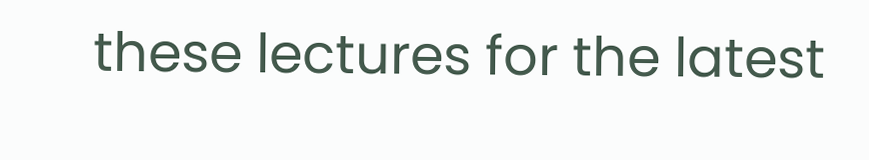these lectures for the latest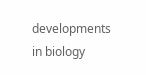developments in biology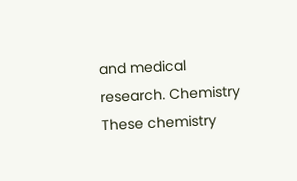and medical research. Chemistry These chemistry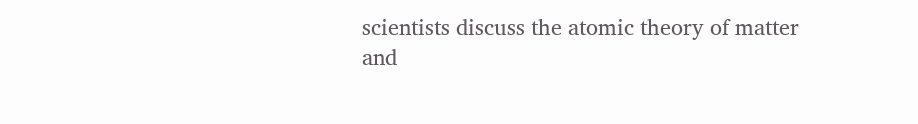scientists discuss the atomic theory of matter and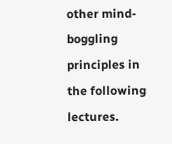other mind-boggling principles in the following lectures.